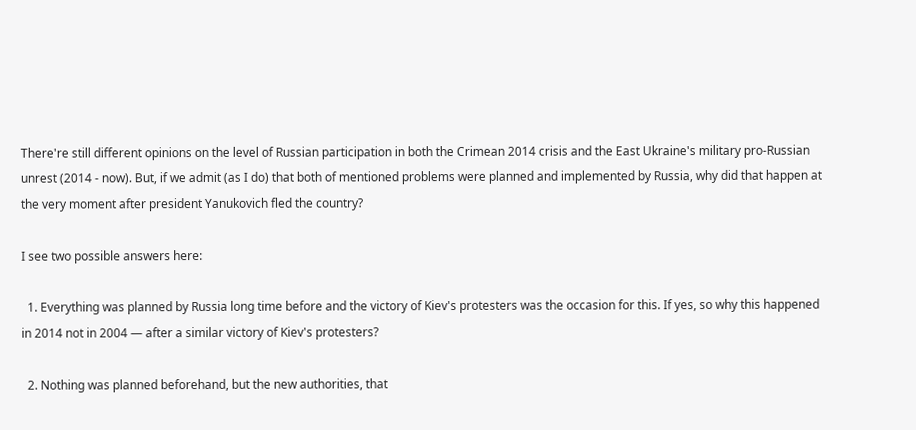There're still different opinions on the level of Russian participation in both the Crimean 2014 crisis and the East Ukraine's military pro-Russian unrest (2014 - now). But, if we admit (as I do) that both of mentioned problems were planned and implemented by Russia, why did that happen at the very moment after president Yanukovich fled the country?

I see two possible answers here:

  1. Everything was planned by Russia long time before and the victory of Kiev's protesters was the occasion for this. If yes, so why this happened in 2014 not in 2004 — after a similar victory of Kiev's protesters?

  2. Nothing was planned beforehand, but the new authorities, that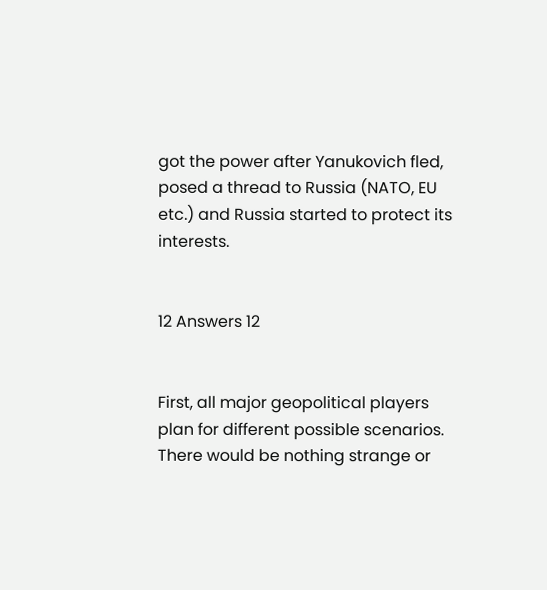got the power after Yanukovich fled, posed a thread to Russia (NATO, EU etc.) and Russia started to protect its interests.


12 Answers 12


First, all major geopolitical players plan for different possible scenarios. There would be nothing strange or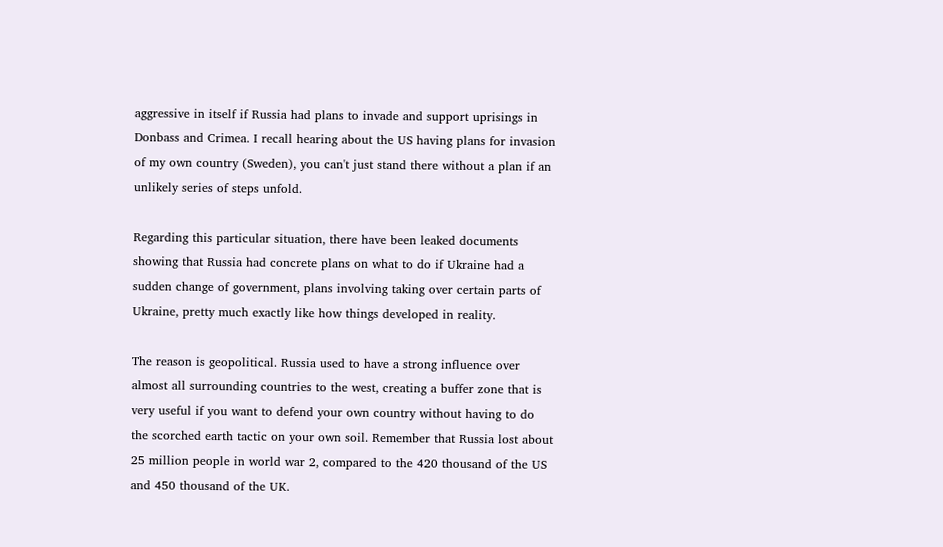aggressive in itself if Russia had plans to invade and support uprisings in Donbass and Crimea. I recall hearing about the US having plans for invasion of my own country (Sweden), you can't just stand there without a plan if an unlikely series of steps unfold.

Regarding this particular situation, there have been leaked documents showing that Russia had concrete plans on what to do if Ukraine had a sudden change of government, plans involving taking over certain parts of Ukraine, pretty much exactly like how things developed in reality.

The reason is geopolitical. Russia used to have a strong influence over almost all surrounding countries to the west, creating a buffer zone that is very useful if you want to defend your own country without having to do the scorched earth tactic on your own soil. Remember that Russia lost about 25 million people in world war 2, compared to the 420 thousand of the US and 450 thousand of the UK.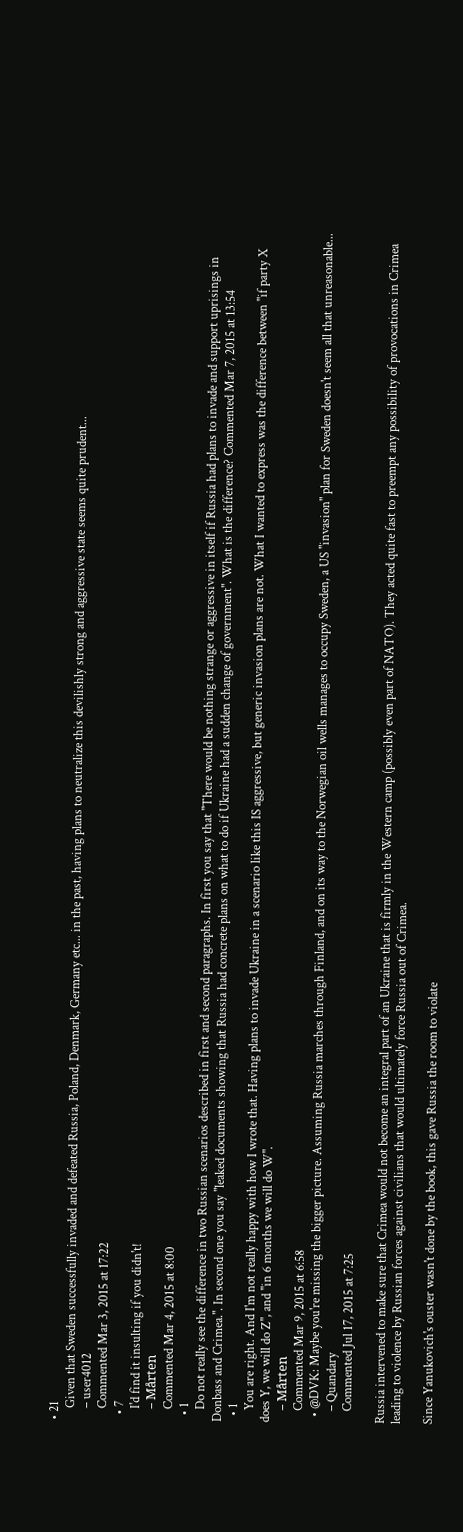• 21
    Given that Sweden successfully invaded and defeated Russia, Poland, Denmark, Germany etc... in the past, having plans to neutralize this devilishly strong and aggressive state seems quite prudent...
    – user4012
    Commented Mar 3, 2015 at 17:22
  • 7
    I'd find it insulting if you didn't!
    – Mårten
    Commented Mar 4, 2015 at 8:00
  • 1
    Do not really see the difference in two Russian scenarios described in first and second paragraphs. In first you say that "There would be nothing strange or aggressive in itself if Russia had plans to invade and support uprisings in Donbass and Crimea.". In second one you say "leaked documents showing that Russia had concrete plans on what to do if Ukraine had a sudden change of government". What is the difference? Commented Mar 7, 2015 at 13:54
  • 1
    You are right. And I'm not really happy with how I wrote that. Having plans to invade Ukraine in a scenario like this IS aggressive, but generic invasion plans are not. What I wanted to express was the difference between "if party X does Y, we will do Z", and "in 6 months we will do W".
    – Mårten
    Commented Mar 9, 2015 at 6:58
  • @DVK: Maybe you're missing the bigger picture. Assuming Russia marches through Finland, and on its way to the Norwegian oil wells manages to occupy Sweden, a US "invasion" plan for Sweden doesn't seem all that unreasonable...
    – Quandary
    Commented Jul 17, 2015 at 7:25

Russia intervened to make sure that Crimea would not become an integral part of an Ukraine that is firmly in the Western camp (possibly even part of NATO). They acted quite fast to preempt any possibility of provocations in Crimea leading to violence by Russian forces against civilians that would ultimately force Russia out of Crimea.

Since Yanukovich's ouster wasn't done by the book, this gave Russia the room to violate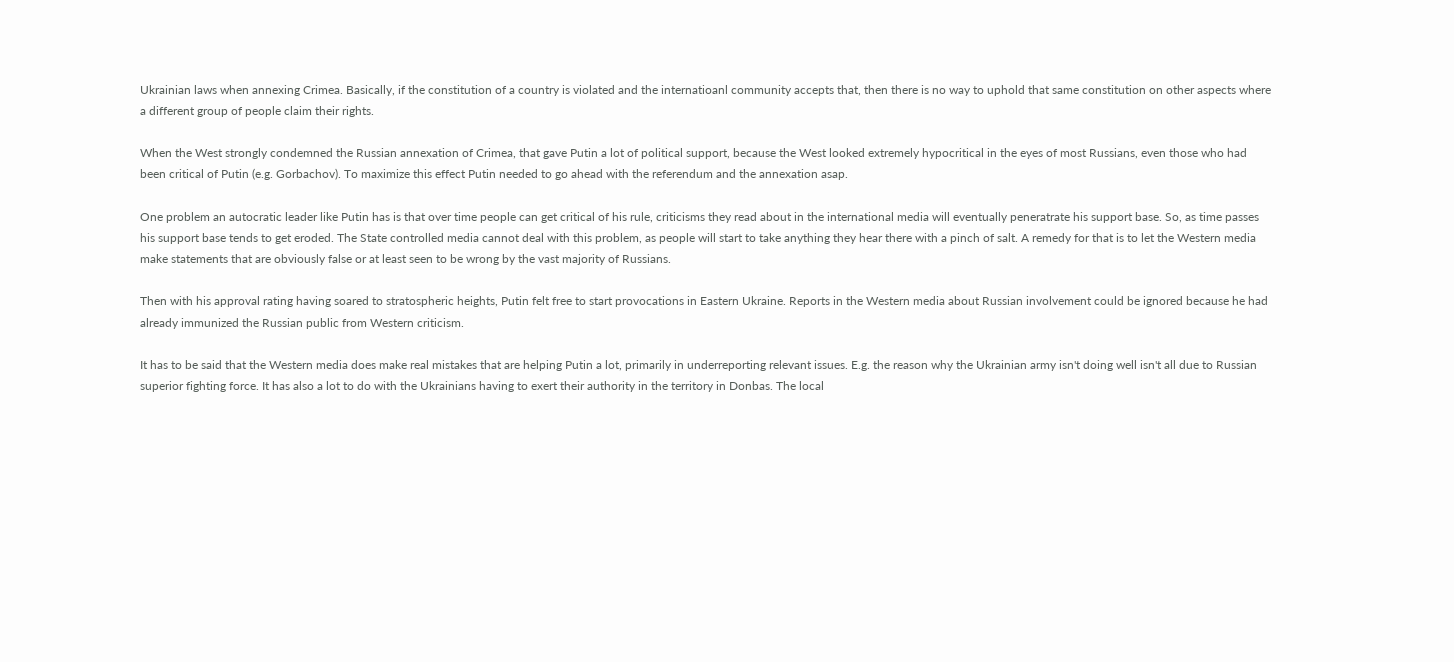Ukrainian laws when annexing Crimea. Basically, if the constitution of a country is violated and the internatioanl community accepts that, then there is no way to uphold that same constitution on other aspects where a different group of people claim their rights.

When the West strongly condemned the Russian annexation of Crimea, that gave Putin a lot of political support, because the West looked extremely hypocritical in the eyes of most Russians, even those who had been critical of Putin (e.g. Gorbachov). To maximize this effect Putin needed to go ahead with the referendum and the annexation asap.

One problem an autocratic leader like Putin has is that over time people can get critical of his rule, criticisms they read about in the international media will eventually peneratrate his support base. So, as time passes his support base tends to get eroded. The State controlled media cannot deal with this problem, as people will start to take anything they hear there with a pinch of salt. A remedy for that is to let the Western media make statements that are obviously false or at least seen to be wrong by the vast majority of Russians.

Then with his approval rating having soared to stratospheric heights, Putin felt free to start provocations in Eastern Ukraine. Reports in the Western media about Russian involvement could be ignored because he had already immunized the Russian public from Western criticism.

It has to be said that the Western media does make real mistakes that are helping Putin a lot, primarily in underreporting relevant issues. E.g. the reason why the Ukrainian army isn't doing well isn't all due to Russian superior fighting force. It has also a lot to do with the Ukrainians having to exert their authority in the territory in Donbas. The local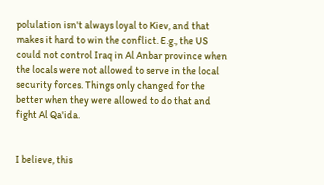polulation isn't always loyal to Kiev, and that makes it hard to win the conflict. E.g., the US could not control Iraq in Al Anbar province when the locals were not allowed to serve in the local security forces. Things only changed for the better when they were allowed to do that and fight Al Qa'ida.


I believe, this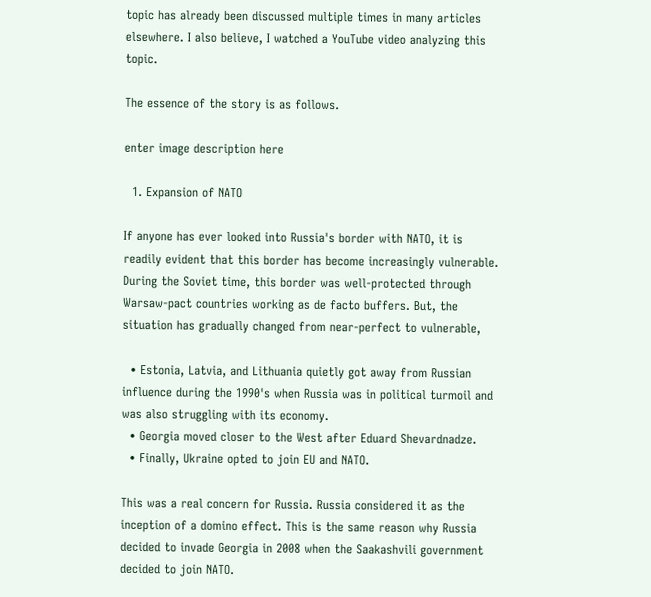topic has already been discussed multiple times in many articles elsewhere. I also believe, I watched a YouTube video analyzing this topic.

The essence of the story is as follows.

enter image description here

  1. Expansion of NATO

If anyone has ever looked into Russia's border with NATO, it is readily evident that this border has become increasingly vulnerable. During the Soviet time, this border was well-protected through Warsaw-pact countries working as de facto buffers. But, the situation has gradually changed from near-perfect to vulnerable,

  • Estonia, Latvia, and Lithuania quietly got away from Russian influence during the 1990's when Russia was in political turmoil and was also struggling with its economy.
  • Georgia moved closer to the West after Eduard Shevardnadze.
  • Finally, Ukraine opted to join EU and NATO.

This was a real concern for Russia. Russia considered it as the inception of a domino effect. This is the same reason why Russia decided to invade Georgia in 2008 when the Saakashvili government decided to join NATO.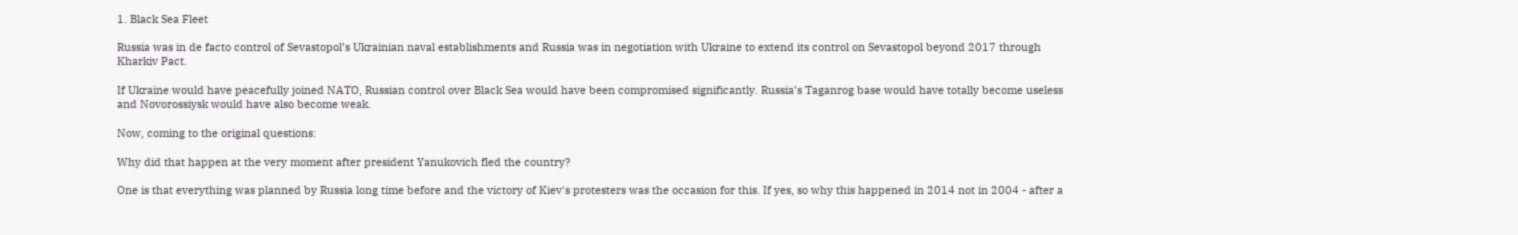1. Black Sea Fleet

Russia was in de facto control of Sevastopol’s Ukrainian naval establishments and Russia was in negotiation with Ukraine to extend its control on Sevastopol beyond 2017 through Kharkiv Pact.

If Ukraine would have peacefully joined NATO, Russian control over Black Sea would have been compromised significantly. Russia’s Taganrog base would have totally become useless and Novorossiysk would have also become weak.

Now, coming to the original questions:

Why did that happen at the very moment after president Yanukovich fled the country?

One is that everything was planned by Russia long time before and the victory of Kiev's protesters was the occasion for this. If yes, so why this happened in 2014 not in 2004 - after a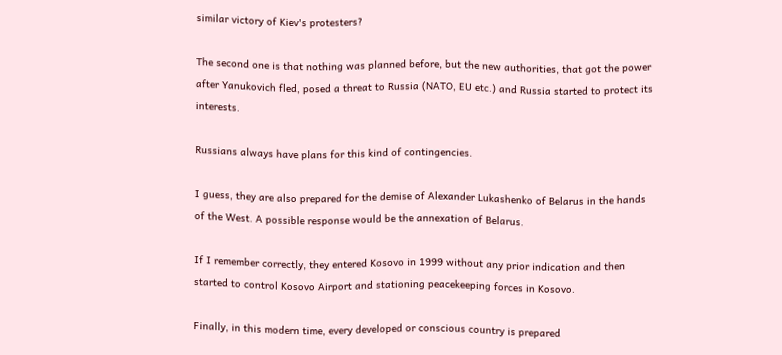similar victory of Kiev's protesters?

The second one is that nothing was planned before, but the new authorities, that got the power after Yanukovich fled, posed a threat to Russia (NATO, EU etc.) and Russia started to protect its interests.

Russians always have plans for this kind of contingencies.

I guess, they are also prepared for the demise of Alexander Lukashenko of Belarus in the hands of the West. A possible response would be the annexation of Belarus.

If I remember correctly, they entered Kosovo in 1999 without any prior indication and then started to control Kosovo Airport and stationing peacekeeping forces in Kosovo.

Finally, in this modern time, every developed or conscious country is prepared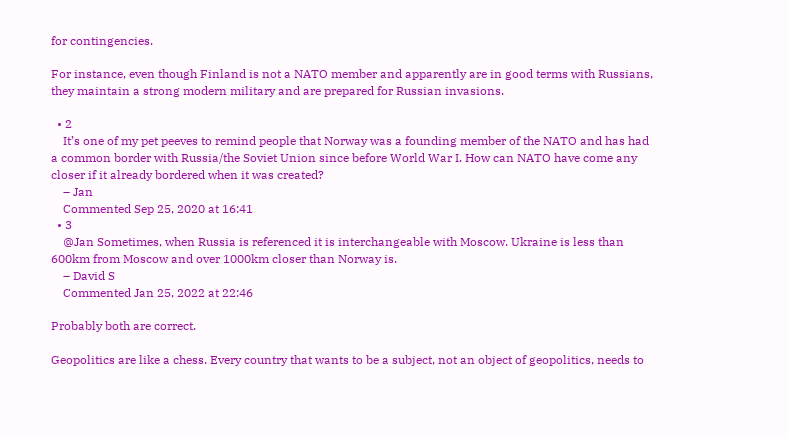for contingencies.

For instance, even though Finland is not a NATO member and apparently are in good terms with Russians, they maintain a strong modern military and are prepared for Russian invasions.

  • 2
    It’s one of my pet peeves to remind people that Norway was a founding member of the NATO and has had a common border with Russia/the Soviet Union since before World War I. How can NATO have come any closer if it already bordered when it was created?
    – Jan
    Commented Sep 25, 2020 at 16:41
  • 3
    @Jan Sometimes, when Russia is referenced it is interchangeable with Moscow. Ukraine is less than 600km from Moscow and over 1000km closer than Norway is.
    – David S
    Commented Jan 25, 2022 at 22:46

Probably both are correct.

Geopolitics are like a chess. Every country that wants to be a subject, not an object of geopolitics, needs to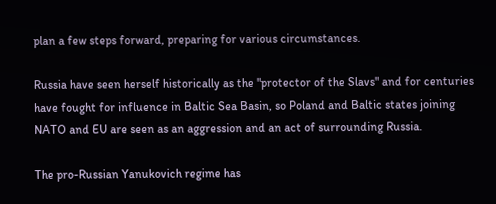plan a few steps forward, preparing for various circumstances.

Russia have seen herself historically as the "protector of the Slavs" and for centuries have fought for influence in Baltic Sea Basin, so Poland and Baltic states joining NATO and EU are seen as an aggression and an act of surrounding Russia.

The pro-Russian Yanukovich regime has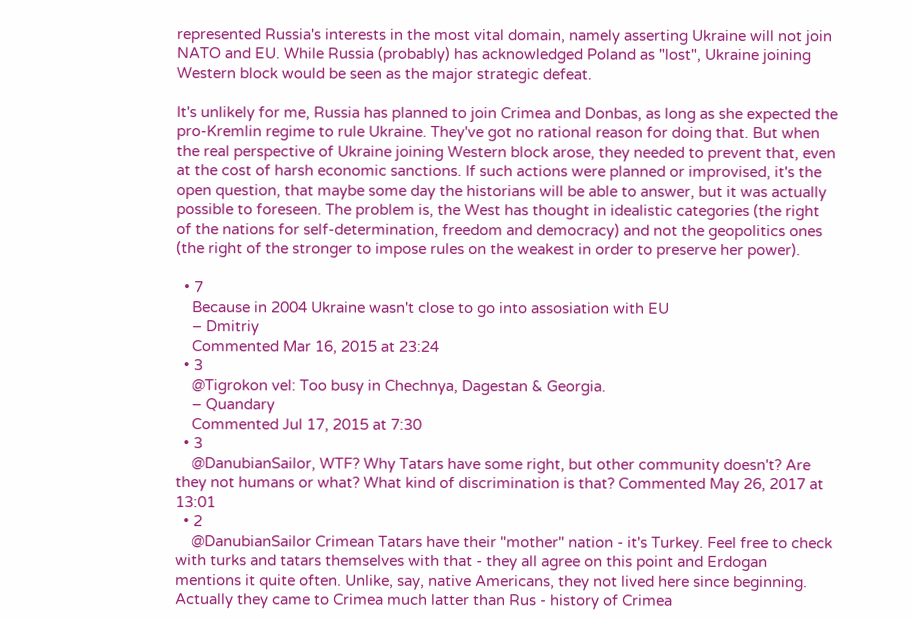represented Russia's interests in the most vital domain, namely asserting Ukraine will not join NATO and EU. While Russia (probably) has acknowledged Poland as "lost", Ukraine joining Western block would be seen as the major strategic defeat.

It's unlikely for me, Russia has planned to join Crimea and Donbas, as long as she expected the pro-Kremlin regime to rule Ukraine. They've got no rational reason for doing that. But when the real perspective of Ukraine joining Western block arose, they needed to prevent that, even at the cost of harsh economic sanctions. If such actions were planned or improvised, it's the open question, that maybe some day the historians will be able to answer, but it was actually possible to foreseen. The problem is, the West has thought in idealistic categories (the right of the nations for self-determination, freedom and democracy) and not the geopolitics ones (the right of the stronger to impose rules on the weakest in order to preserve her power).

  • 7
    Because in 2004 Ukraine wasn't close to go into assosiation with EU
    – Dmitriy
    Commented Mar 16, 2015 at 23:24
  • 3
    @Tigrokon vel: Too busy in Chechnya, Dagestan & Georgia.
    – Quandary
    Commented Jul 17, 2015 at 7:30
  • 3
    @DanubianSailor, WTF? Why Tatars have some right, but other community doesn't? Are they not humans or what? What kind of discrimination is that? Commented May 26, 2017 at 13:01
  • 2
    @DanubianSailor Crimean Tatars have their "mother" nation - it's Turkey. Feel free to check with turks and tatars themselves with that - they all agree on this point and Erdogan mentions it quite often. Unlike, say, native Americans, they not lived here since beginning. Actually they came to Crimea much latter than Rus - history of Crimea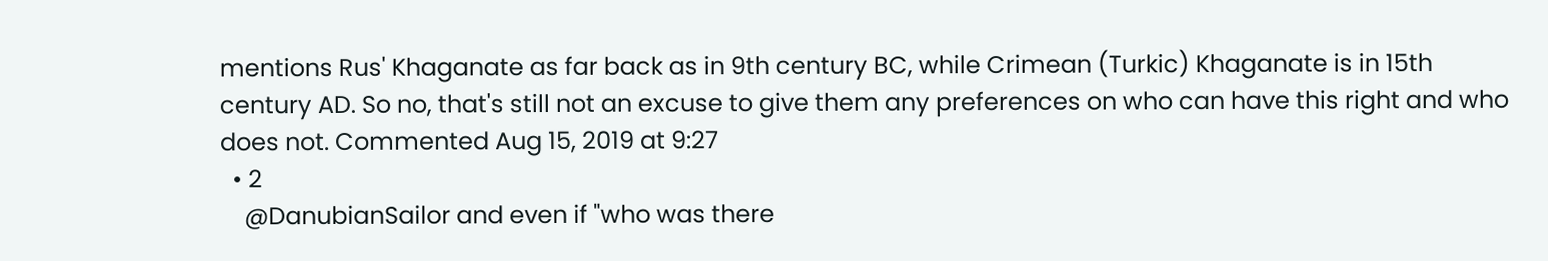mentions Rus' Khaganate as far back as in 9th century BC, while Crimean (Turkic) Khaganate is in 15th century AD. So no, that's still not an excuse to give them any preferences on who can have this right and who does not. Commented Aug 15, 2019 at 9:27
  • 2
    @DanubianSailor and even if "who was there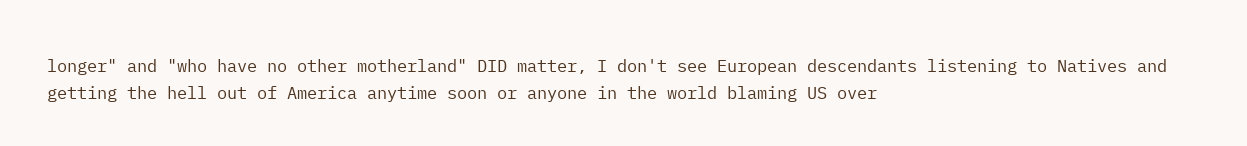longer" and "who have no other motherland" DID matter, I don't see European descendants listening to Natives and getting the hell out of America anytime soon or anyone in the world blaming US over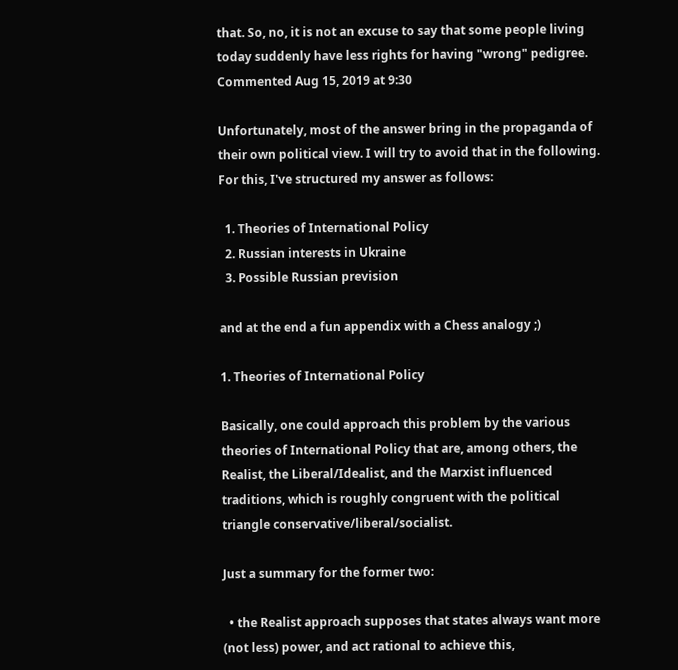that. So, no, it is not an excuse to say that some people living today suddenly have less rights for having "wrong" pedigree. Commented Aug 15, 2019 at 9:30

Unfortunately, most of the answer bring in the propaganda of their own political view. I will try to avoid that in the following. For this, I've structured my answer as follows:

  1. Theories of International Policy
  2. Russian interests in Ukraine
  3. Possible Russian prevision

and at the end a fun appendix with a Chess analogy ;)

1. Theories of International Policy

Basically, one could approach this problem by the various theories of International Policy that are, among others, the Realist, the Liberal/Idealist, and the Marxist influenced traditions, which is roughly congruent with the political triangle conservative/liberal/socialist.

Just a summary for the former two:

  • the Realist approach supposes that states always want more (not less) power, and act rational to achieve this,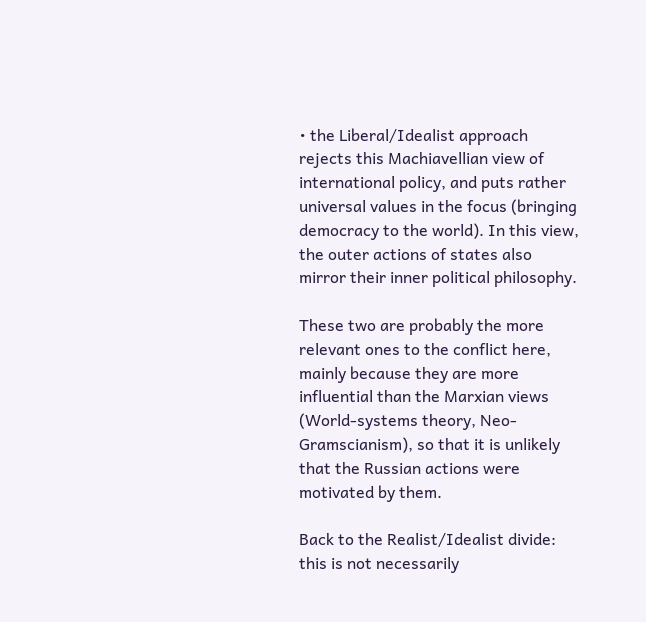• the Liberal/Idealist approach rejects this Machiavellian view of international policy, and puts rather universal values in the focus (bringing democracy to the world). In this view, the outer actions of states also mirror their inner political philosophy.

These two are probably the more relevant ones to the conflict here, mainly because they are more influential than the Marxian views (World-systems theory, Neo-Gramscianism), so that it is unlikely that the Russian actions were motivated by them.

Back to the Realist/Idealist divide: this is not necessarily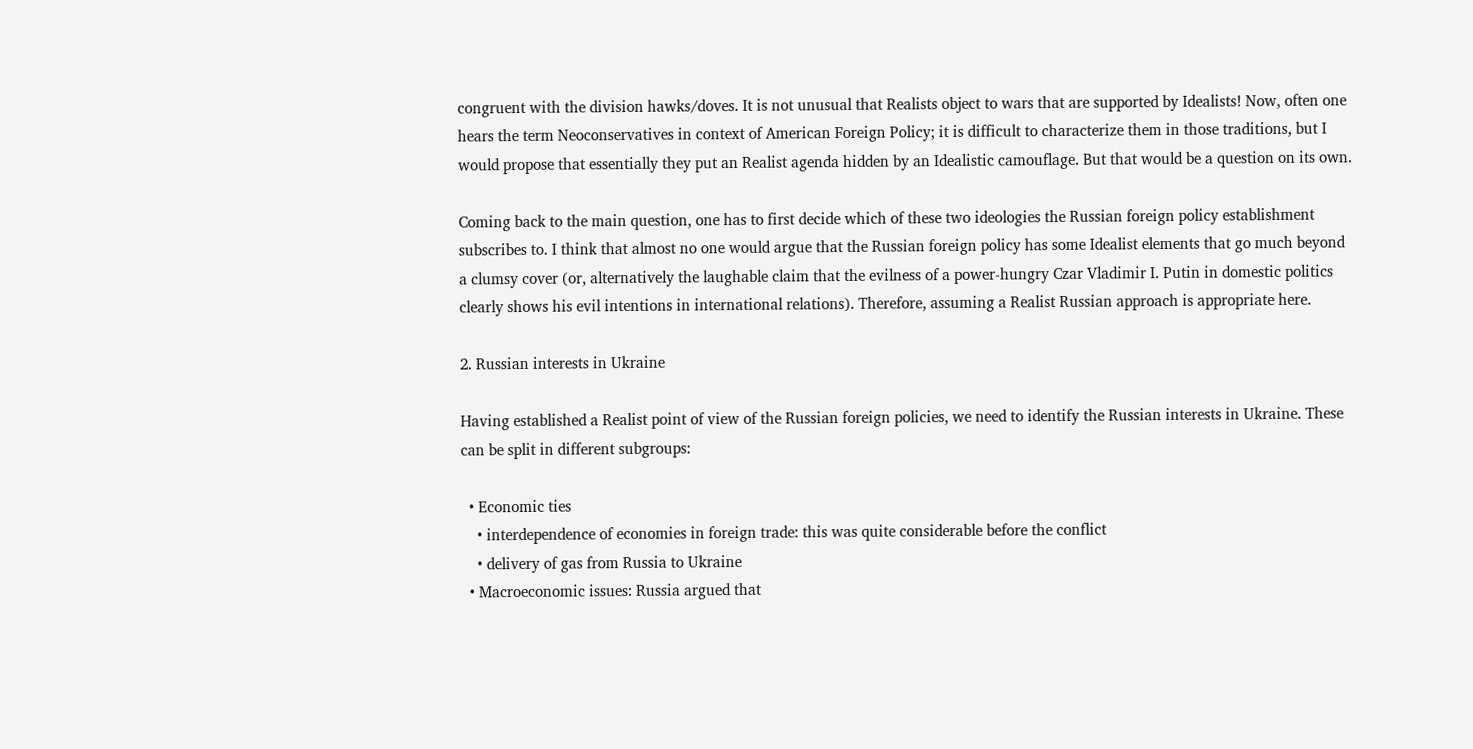congruent with the division hawks/doves. It is not unusual that Realists object to wars that are supported by Idealists! Now, often one hears the term Neoconservatives in context of American Foreign Policy; it is difficult to characterize them in those traditions, but I would propose that essentially they put an Realist agenda hidden by an Idealistic camouflage. But that would be a question on its own.

Coming back to the main question, one has to first decide which of these two ideologies the Russian foreign policy establishment subscribes to. I think that almost no one would argue that the Russian foreign policy has some Idealist elements that go much beyond a clumsy cover (or, alternatively the laughable claim that the evilness of a power-hungry Czar Vladimir I. Putin in domestic politics clearly shows his evil intentions in international relations). Therefore, assuming a Realist Russian approach is appropriate here.

2. Russian interests in Ukraine

Having established a Realist point of view of the Russian foreign policies, we need to identify the Russian interests in Ukraine. These can be split in different subgroups:

  • Economic ties
    • interdependence of economies in foreign trade: this was quite considerable before the conflict
    • delivery of gas from Russia to Ukraine
  • Macroeconomic issues: Russia argued that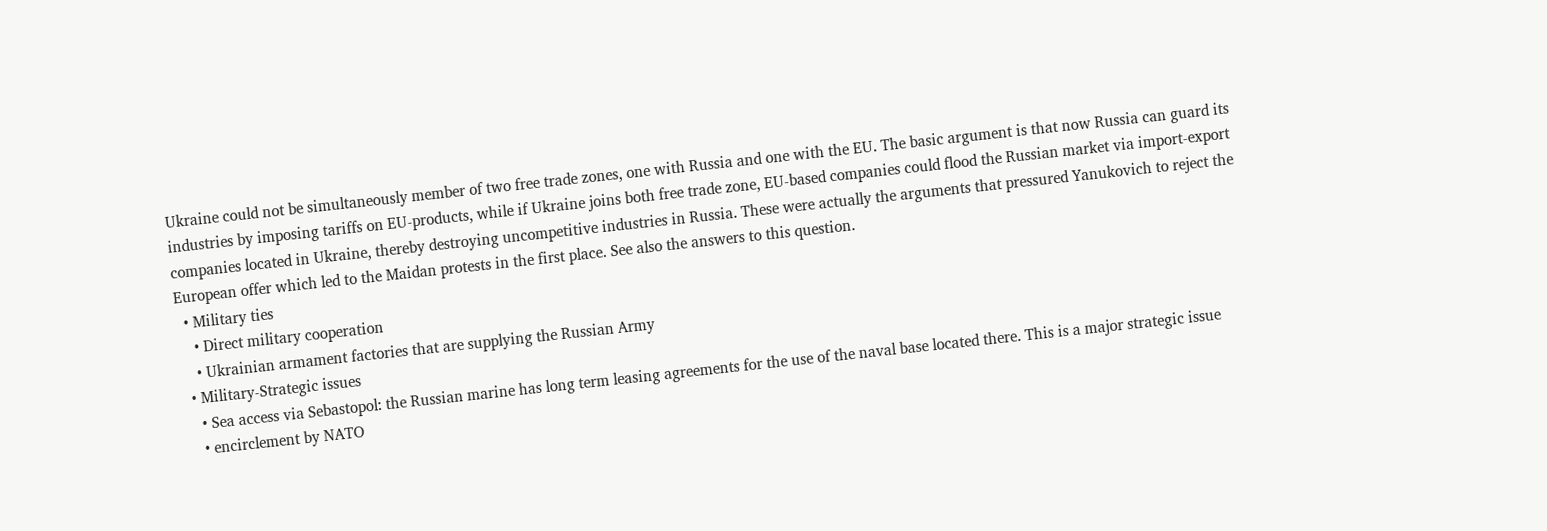Ukraine could not be simultaneously member of two free trade zones, one with Russia and one with the EU. The basic argument is that now Russia can guard its industries by imposing tariffs on EU-products, while if Ukraine joins both free trade zone, EU-based companies could flood the Russian market via import-export companies located in Ukraine, thereby destroying uncompetitive industries in Russia. These were actually the arguments that pressured Yanukovich to reject the European offer which led to the Maidan protests in the first place. See also the answers to this question.
  • Military ties
    • Direct military cooperation
    • Ukrainian armament factories that are supplying the Russian Army
  • Military-Strategic issues
    • Sea access via Sebastopol: the Russian marine has long term leasing agreements for the use of the naval base located there. This is a major strategic issue
    • encirclement by NATO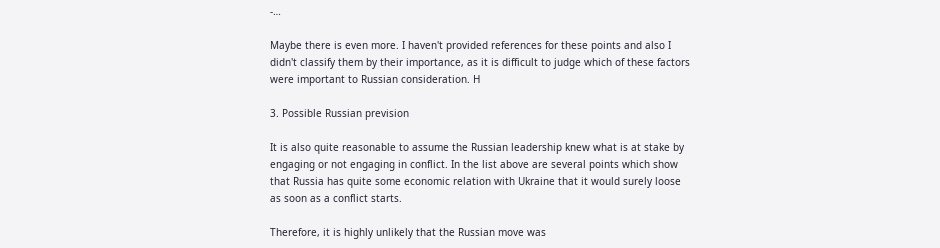-…

Maybe there is even more. I haven't provided references for these points and also I didn't classify them by their importance, as it is difficult to judge which of these factors were important to Russian consideration. H

3. Possible Russian prevision

It is also quite reasonable to assume the Russian leadership knew what is at stake by engaging or not engaging in conflict. In the list above are several points which show that Russia has quite some economic relation with Ukraine that it would surely loose as soon as a conflict starts.

Therefore, it is highly unlikely that the Russian move was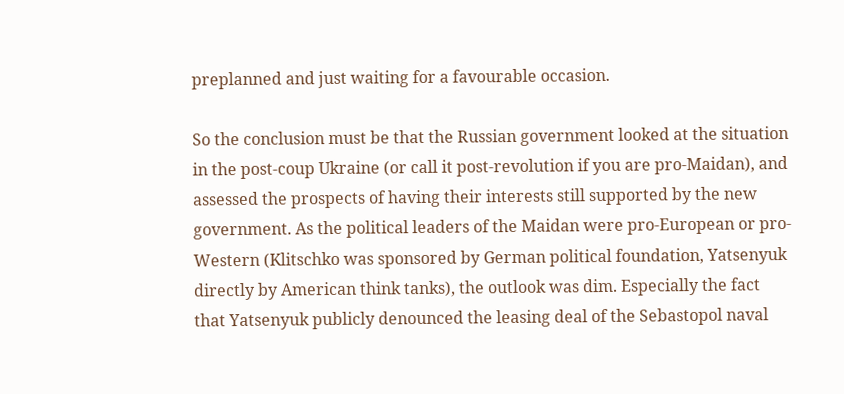preplanned and just waiting for a favourable occasion.

So the conclusion must be that the Russian government looked at the situation in the post-coup Ukraine (or call it post-revolution if you are pro-Maidan), and assessed the prospects of having their interests still supported by the new government. As the political leaders of the Maidan were pro-European or pro-Western (Klitschko was sponsored by German political foundation, Yatsenyuk directly by American think tanks), the outlook was dim. Especially the fact that Yatsenyuk publicly denounced the leasing deal of the Sebastopol naval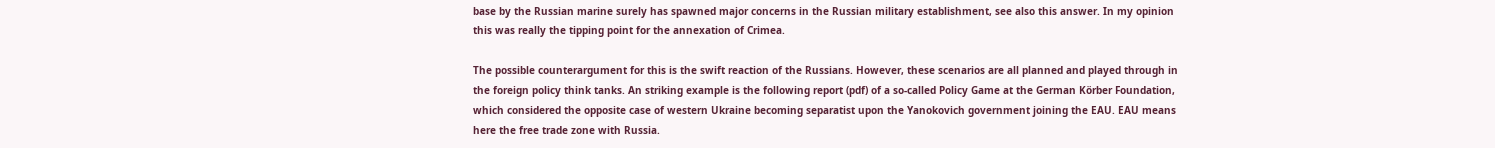base by the Russian marine surely has spawned major concerns in the Russian military establishment, see also this answer. In my opinion this was really the tipping point for the annexation of Crimea.

The possible counterargument for this is the swift reaction of the Russians. However, these scenarios are all planned and played through in the foreign policy think tanks. An striking example is the following report (pdf) of a so-called Policy Game at the German Körber Foundation, which considered the opposite case of western Ukraine becoming separatist upon the Yanokovich government joining the EAU. EAU means here the free trade zone with Russia.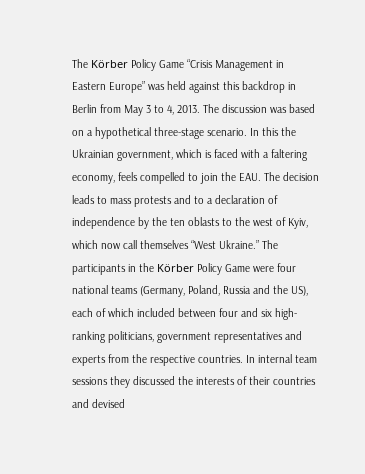The Körber Policy Game “Crisis Management in Eastern Europe” was held against this backdrop in Berlin from May 3 to 4, 2013. The discussion was based on a hypothetical three-stage scenario. In this the Ukrainian government, which is faced with a faltering economy, feels compelled to join the EAU. The decision leads to mass protests and to a declaration of independence by the ten oblasts to the west of Kyiv, which now call themselves “West Ukraine.” The participants in the Körber Policy Game were four national teams (Germany, Poland, Russia and the US), each of which included between four and six high-ranking politicians, government representatives and experts from the respective countries. In internal team sessions they discussed the interests of their countries and devised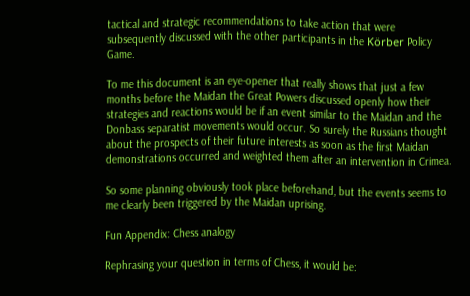tactical and strategic recommendations to take action that were subsequently discussed with the other participants in the Körber Policy Game.

To me this document is an eye-opener that really shows that just a few months before the Maidan the Great Powers discussed openly how their strategies and reactions would be if an event similar to the Maidan and the Donbass separatist movements would occur. So surely the Russians thought about the prospects of their future interests as soon as the first Maidan demonstrations occurred and weighted them after an intervention in Crimea.

So some planning obviously took place beforehand, but the events seems to me clearly been triggered by the Maidan uprising.

Fun Appendix: Chess analogy

Rephrasing your question in terms of Chess, it would be: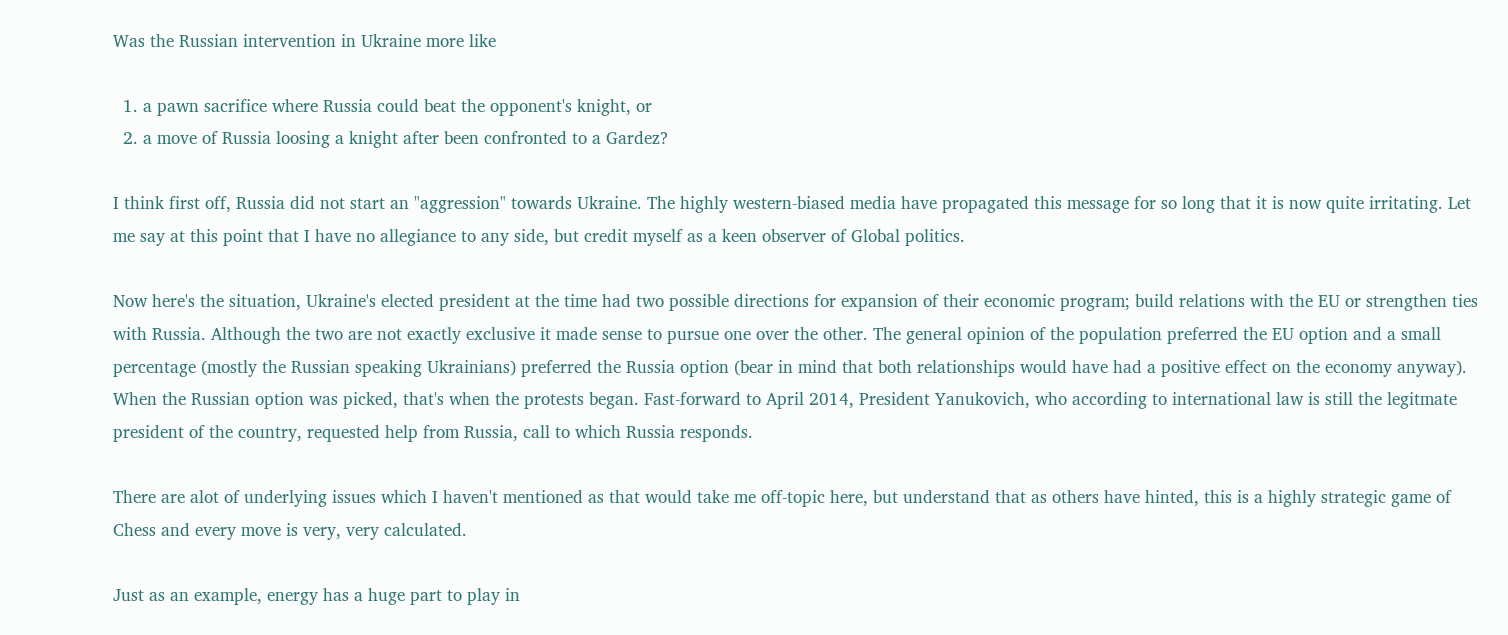Was the Russian intervention in Ukraine more like

  1. a pawn sacrifice where Russia could beat the opponent's knight, or
  2. a move of Russia loosing a knight after been confronted to a Gardez?

I think first off, Russia did not start an "aggression" towards Ukraine. The highly western-biased media have propagated this message for so long that it is now quite irritating. Let me say at this point that I have no allegiance to any side, but credit myself as a keen observer of Global politics.

Now here's the situation, Ukraine's elected president at the time had two possible directions for expansion of their economic program; build relations with the EU or strengthen ties with Russia. Although the two are not exactly exclusive it made sense to pursue one over the other. The general opinion of the population preferred the EU option and a small percentage (mostly the Russian speaking Ukrainians) preferred the Russia option (bear in mind that both relationships would have had a positive effect on the economy anyway). When the Russian option was picked, that's when the protests began. Fast-forward to April 2014, President Yanukovich, who according to international law is still the legitmate president of the country, requested help from Russia, call to which Russia responds.

There are alot of underlying issues which I haven't mentioned as that would take me off-topic here, but understand that as others have hinted, this is a highly strategic game of Chess and every move is very, very calculated.

Just as an example, energy has a huge part to play in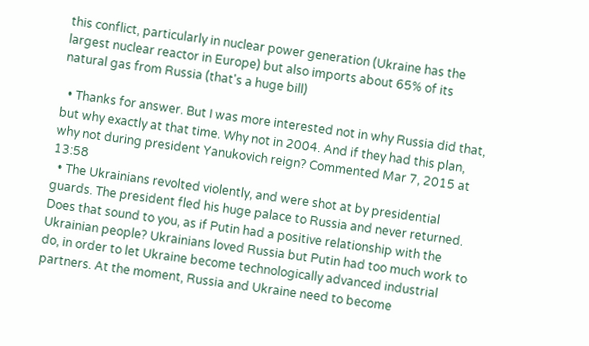this conflict, particularly in nuclear power generation (Ukraine has the largest nuclear reactor in Europe) but also imports about 65% of its natural gas from Russia (that's a huge bill)

  • Thanks for answer. But I was more interested not in why Russia did that, but why exactly at that time. Why not in 2004. And if they had this plan, why not during president Yanukovich reign? Commented Mar 7, 2015 at 13:58
  • The Ukrainians revolted violently, and were shot at by presidential guards. The president fled his huge palace to Russia and never returned. Does that sound to you, as if Putin had a positive relationship with the Ukrainian people? Ukrainians loved Russia but Putin had too much work to do, in order to let Ukraine become technologically advanced industrial partners. At the moment, Russia and Ukraine need to become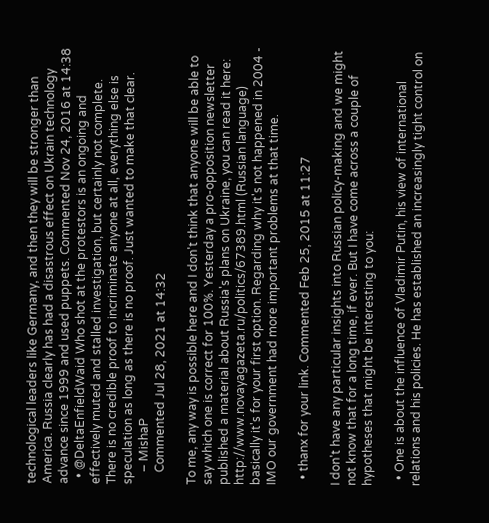technological leaders like Germany, and then they will be stronger than America. Russia clearly has had a disastrous effect on Ukrain technology advance since 1999 and used puppets. Commented Nov 24, 2016 at 14:38
  • @DeltaEnfieldWaid Who shot at the protestors is an ongoing and effectively muted and stalled investigation, but certainly not complete. There is no credible proof to incriminate anyone at all, everything else is speculation as long as there is no proof. Just wanted to make that clear.
    – MishaP
    Commented Jul 28, 2021 at 14:32

To me, any way is possible here and I don't think that anyone will be able to say which one is correct for 100%. Yesterday a pro-opposition newsletter published a material about Russia's plans on Ukraine, you can read it here: http://www.novayagazeta.ru/politics/67389.html (Russian language) basically it's for your first option. Regarding why it's not happened in 2004 - IMO our government had more important problems at that time.

  • thanx for your link. Commented Feb 25, 2015 at 11:27

I don't have any particular insights into Russian policy-making and we might not know that for a long time, if ever. But I have come across a couple of hypotheses that might be interesting to you:

  • One is about the influence of Vladimir Putin, his view of international relations and his policies. He has established an increasingly tight control on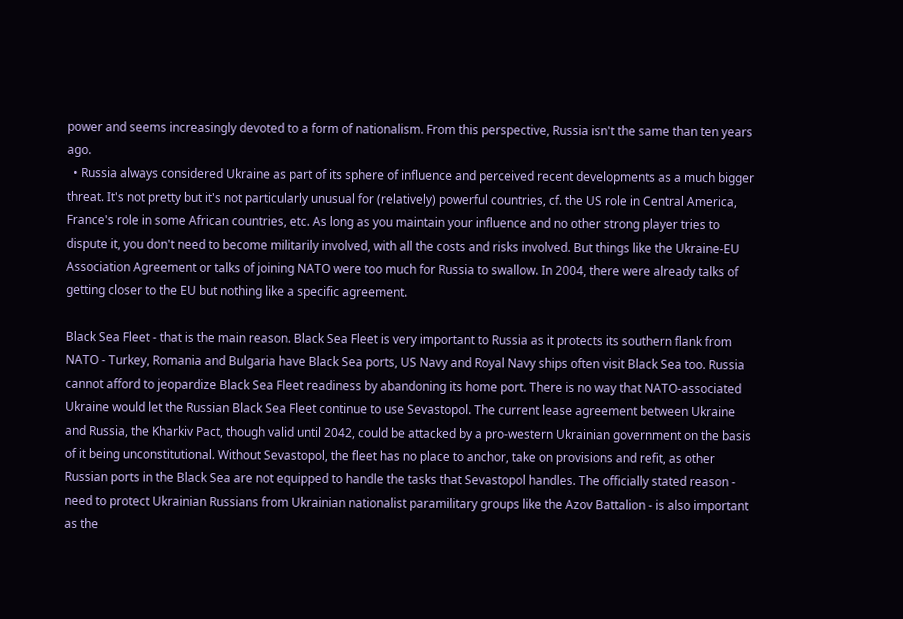power and seems increasingly devoted to a form of nationalism. From this perspective, Russia isn't the same than ten years ago.
  • Russia always considered Ukraine as part of its sphere of influence and perceived recent developments as a much bigger threat. It's not pretty but it's not particularly unusual for (relatively) powerful countries, cf. the US role in Central America, France's role in some African countries, etc. As long as you maintain your influence and no other strong player tries to dispute it, you don't need to become militarily involved, with all the costs and risks involved. But things like the Ukraine-EU Association Agreement or talks of joining NATO were too much for Russia to swallow. In 2004, there were already talks of getting closer to the EU but nothing like a specific agreement.

Black Sea Fleet - that is the main reason. Black Sea Fleet is very important to Russia as it protects its southern flank from NATO - Turkey, Romania and Bulgaria have Black Sea ports, US Navy and Royal Navy ships often visit Black Sea too. Russia cannot afford to jeopardize Black Sea Fleet readiness by abandoning its home port. There is no way that NATO-associated Ukraine would let the Russian Black Sea Fleet continue to use Sevastopol. The current lease agreement between Ukraine and Russia, the Kharkiv Pact, though valid until 2042, could be attacked by a pro-western Ukrainian government on the basis of it being unconstitutional. Without Sevastopol, the fleet has no place to anchor, take on provisions and refit, as other Russian ports in the Black Sea are not equipped to handle the tasks that Sevastopol handles. The officially stated reason - need to protect Ukrainian Russians from Ukrainian nationalist paramilitary groups like the Azov Battalion - is also important as the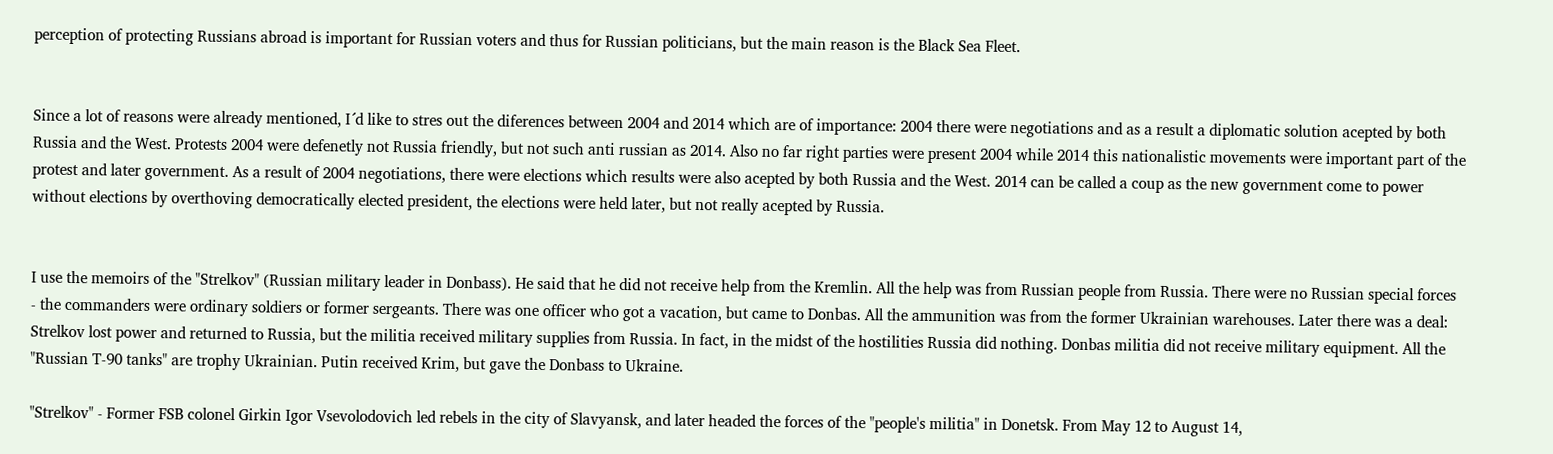perception of protecting Russians abroad is important for Russian voters and thus for Russian politicians, but the main reason is the Black Sea Fleet.


Since a lot of reasons were already mentioned, I´d like to stres out the diferences between 2004 and 2014 which are of importance: 2004 there were negotiations and as a result a diplomatic solution acepted by both Russia and the West. Protests 2004 were defenetly not Russia friendly, but not such anti russian as 2014. Also no far right parties were present 2004 while 2014 this nationalistic movements were important part of the protest and later government. As a result of 2004 negotiations, there were elections which results were also acepted by both Russia and the West. 2014 can be called a coup as the new government come to power without elections by overthoving democratically elected president, the elections were held later, but not really acepted by Russia.


I use the memoirs of the "Strelkov" (Russian military leader in Donbass). He said that he did not receive help from the Kremlin. All the help was from Russian people from Russia. There were no Russian special forces - the commanders were ordinary soldiers or former sergeants. There was one officer who got a vacation, but came to Donbas. All the ammunition was from the former Ukrainian warehouses. Later there was a deal: Strelkov lost power and returned to Russia, but the militia received military supplies from Russia. In fact, in the midst of the hostilities Russia did nothing. Donbas militia did not receive military equipment. All the "Russian T-90 tanks" are trophy Ukrainian. Putin received Krim, but gave the Donbass to Ukraine.

"Strelkov" - Former FSB colonel Girkin Igor Vsevolodovich led rebels in the city of Slavyansk, and later headed the forces of the "people's militia" in Donetsk. From May 12 to August 14,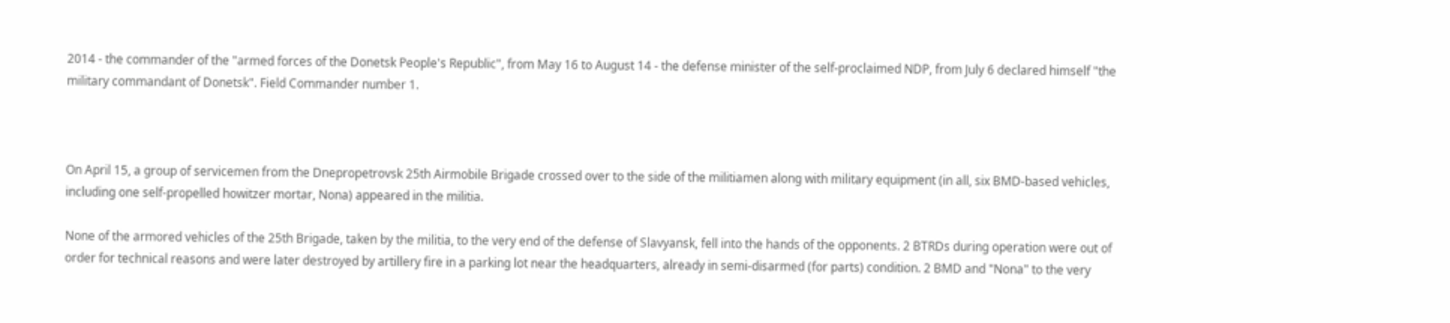2014 - the commander of the "armed forces of the Donetsk People's Republic", from May 16 to August 14 - the defense minister of the self-proclaimed NDP, from July 6 declared himself "the military commandant of Donetsk". Field Commander number 1.



On April 15, a group of servicemen from the Dnepropetrovsk 25th Airmobile Brigade crossed over to the side of the militiamen along with military equipment (in all, six BMD-based vehicles, including one self-propelled howitzer mortar, Nona) appeared in the militia.

None of the armored vehicles of the 25th Brigade, taken by the militia, to the very end of the defense of Slavyansk, fell into the hands of the opponents. 2 BTRDs during operation were out of order for technical reasons and were later destroyed by artillery fire in a parking lot near the headquarters, already in semi-disarmed (for parts) condition. 2 BMD and "Nona" to the very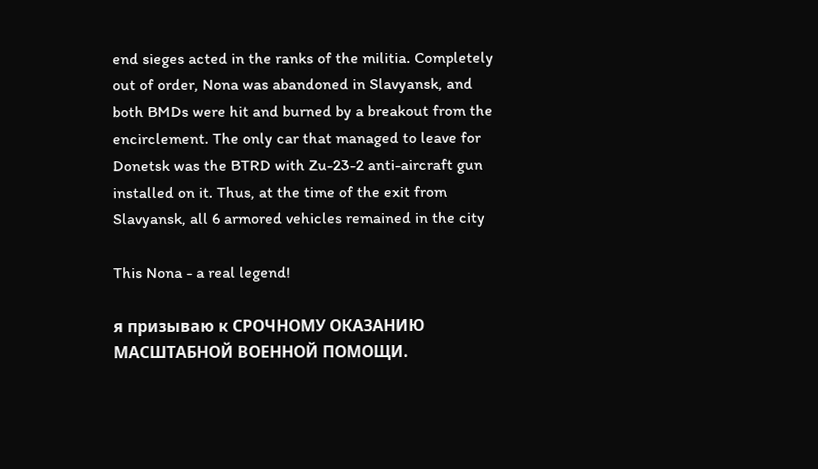end sieges acted in the ranks of the militia. Completely out of order, Nona was abandoned in Slavyansk, and both BMDs were hit and burned by a breakout from the encirclement. The only car that managed to leave for Donetsk was the BTRD with Zu-23-2 anti-aircraft gun installed on it. Thus, at the time of the exit from Slavyansk, all 6 armored vehicles remained in the city

This Nona - a real legend!

я призываю к СРОЧНОМУ ОКАЗАНИЮ МАСШТАБНОЙ ВОЕННОЙ ПОМОЩИ.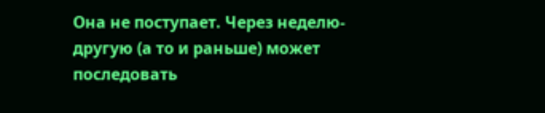Она не поступает. Через неделю-другую (а то и раньше) может последовать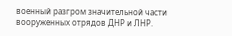военный разгром значительной части вооруженных отрядов ДНР и ЛНР.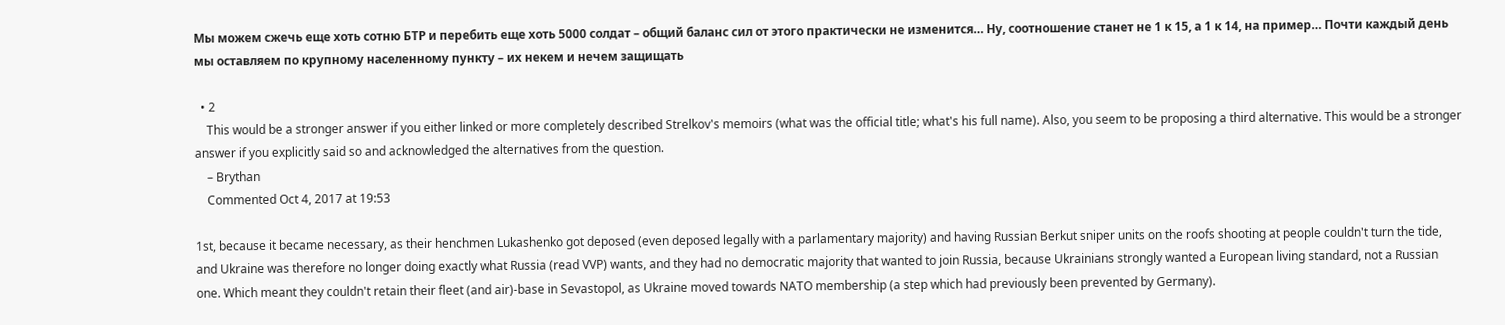Мы можем сжечь еще хоть сотню БТР и перебить еще хоть 5000 солдат – общий баланс сил от этого практически не изменится… Ну, соотношение станет не 1 к 15, а 1 к 14, на пример… Почти каждый день мы оставляем по крупному населенному пункту – их некем и нечем защищать

  • 2
    This would be a stronger answer if you either linked or more completely described Strelkov's memoirs (what was the official title; what's his full name). Also, you seem to be proposing a third alternative. This would be a stronger answer if you explicitly said so and acknowledged the alternatives from the question.
    – Brythan
    Commented Oct 4, 2017 at 19:53

1st, because it became necessary, as their henchmen Lukashenko got deposed (even deposed legally with a parlamentary majority) and having Russian Berkut sniper units on the roofs shooting at people couldn't turn the tide, and Ukraine was therefore no longer doing exactly what Russia (read VVP) wants, and they had no democratic majority that wanted to join Russia, because Ukrainians strongly wanted a European living standard, not a Russian one. Which meant they couldn't retain their fleet (and air)-base in Sevastopol, as Ukraine moved towards NATO membership (a step which had previously been prevented by Germany).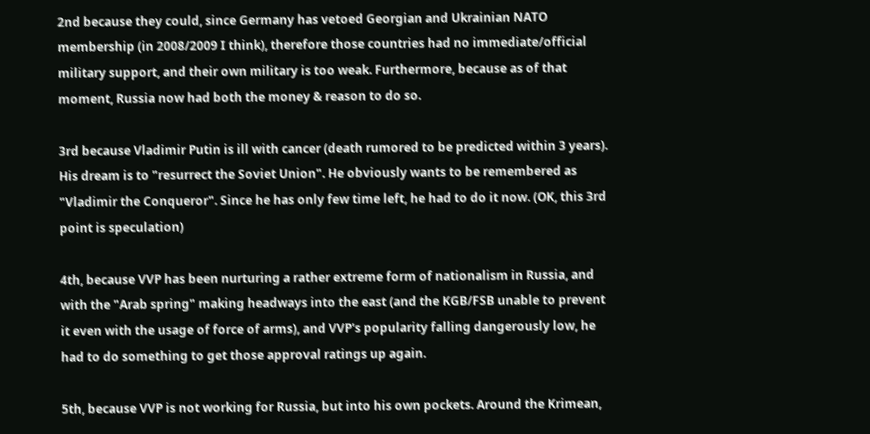2nd because they could, since Germany has vetoed Georgian and Ukrainian NATO membership (in 2008/2009 I think), therefore those countries had no immediate/official military support, and their own military is too weak. Furthermore, because as of that moment, Russia now had both the money & reason to do so.

3rd because Vladimir Putin is ill with cancer (death rumored to be predicted within 3 years). His dream is to "resurrect the Soviet Union". He obviously wants to be remembered as "Vladimir the Conqueror". Since he has only few time left, he had to do it now. (OK, this 3rd point is speculation)

4th, because VVP has been nurturing a rather extreme form of nationalism in Russia, and with the "Arab spring" making headways into the east (and the KGB/FSB unable to prevent it even with the usage of force of arms), and VVP's popularity falling dangerously low, he had to do something to get those approval ratings up again.

5th, because VVP is not working for Russia, but into his own pockets. Around the Krimean,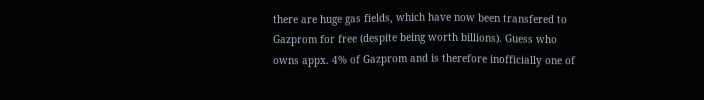there are huge gas fields, which have now been transfered to Gazprom for free (despite being worth billions). Guess who owns appx. 4% of Gazprom and is therefore inofficially one of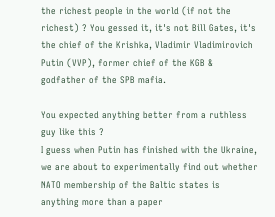the richest people in the world (if not the richest) ? You gessed it, it's not Bill Gates, it's the chief of the Krishka, Vladimir Vladimirovich Putin (VVP), former chief of the KGB & godfather of the SPB mafia.

You expected anything better from a ruthless guy like this ?
I guess when Putin has finished with the Ukraine, we are about to experimentally find out whether NATO membership of the Baltic states is anything more than a paper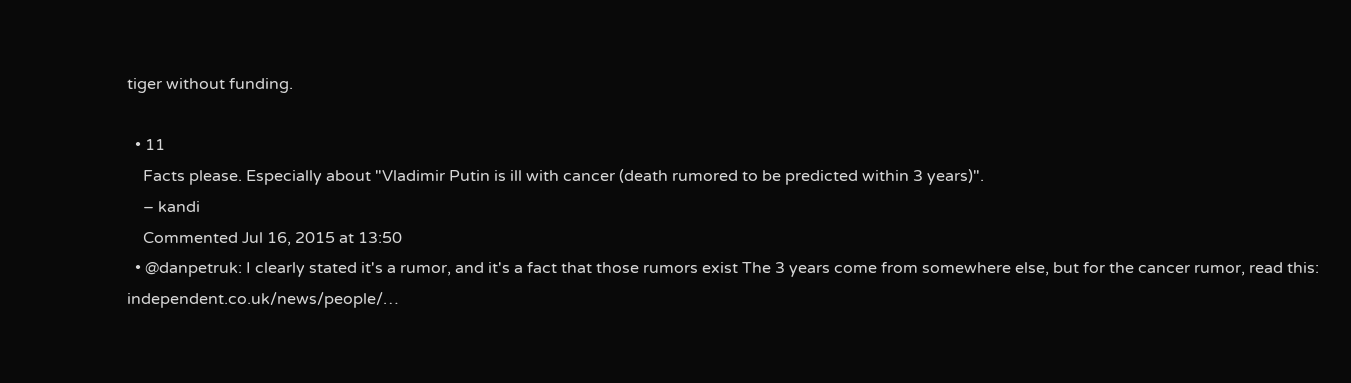tiger without funding.

  • 11
    Facts please. Especially about "Vladimir Putin is ill with cancer (death rumored to be predicted within 3 years)".
    – kandi
    Commented Jul 16, 2015 at 13:50
  • @danpetruk: I clearly stated it's a rumor, and it's a fact that those rumors exist The 3 years come from somewhere else, but for the cancer rumor, read this: independent.co.uk/news/people/…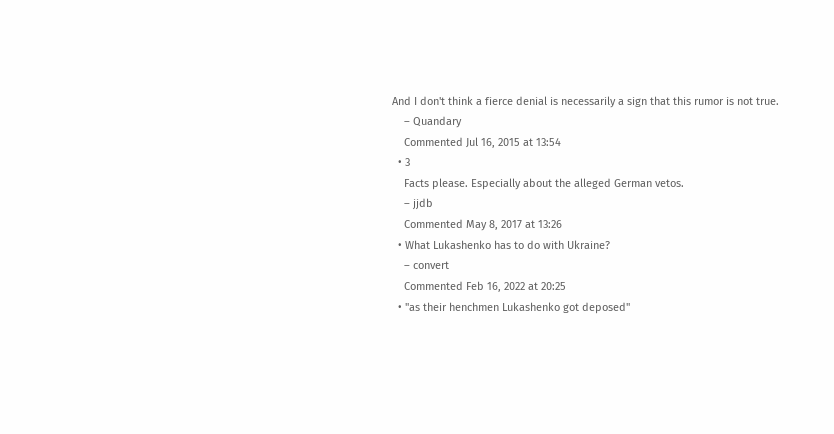And I don't think a fierce denial is necessarily a sign that this rumor is not true.
    – Quandary
    Commented Jul 16, 2015 at 13:54
  • 3
    Facts please. Especially about the alleged German vetos.
    – jjdb
    Commented May 8, 2017 at 13:26
  • What Lukashenko has to do with Ukraine?
    – convert
    Commented Feb 16, 2022 at 20:25
  • "as their henchmen Lukashenko got deposed"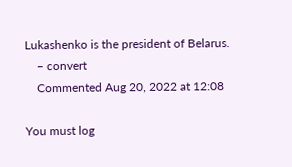Lukashenko is the president of Belarus.
    – convert
    Commented Aug 20, 2022 at 12:08

You must log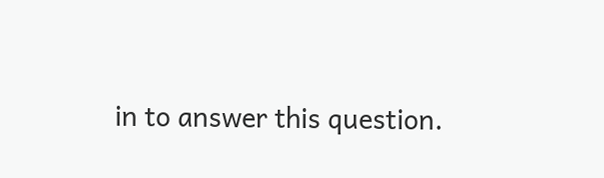in to answer this question.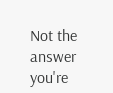Not the answer you're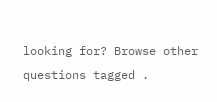looking for? Browse other questions tagged .